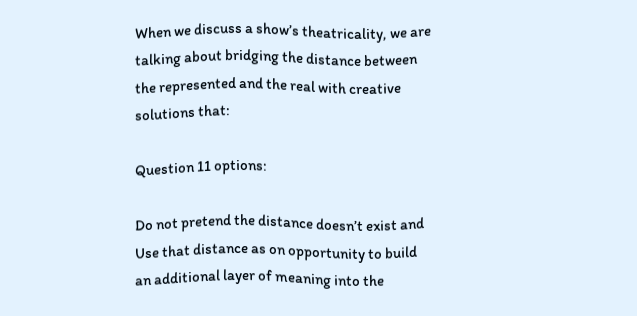When we discuss a show’s theatricality, we are talking about bridging the distance between the represented and the real with creative solutions that:

Question 11 options:

Do not pretend the distance doesn’t exist and
Use that distance as on opportunity to build an additional layer of meaning into the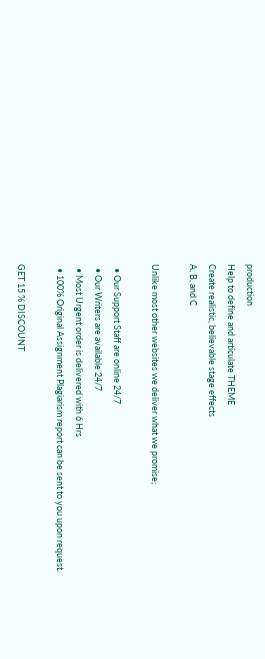production
Help to define and articulate THEME
Create realistic, believable stage effects
A, B, and C

Unlike most other websites we deliver what we promise;

  • Our Support Staff are online 24/7
  • Our Writers are available 24/7
  • Most Urgent order is delivered with 6 Hrs
  • 100% Original Assignment Plagiarism report can be sent to you upon request.

GET 15 % DISCOUNT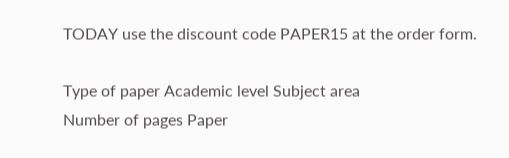TODAY use the discount code PAPER15 at the order form.

Type of paper Academic level Subject area
Number of pages Paper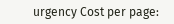urgency Cost per page: